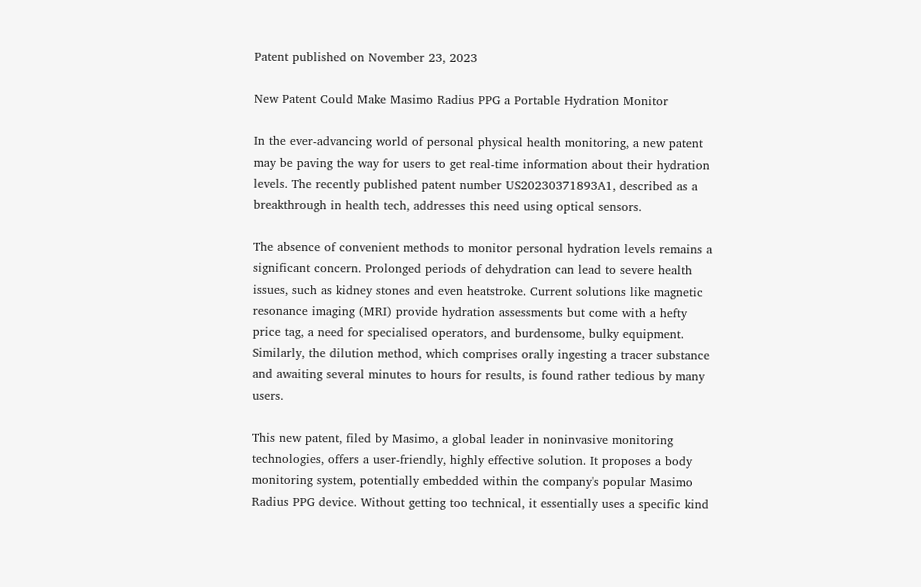Patent published on November 23, 2023

New Patent Could Make Masimo Radius PPG a Portable Hydration Monitor

In the ever-advancing world of personal physical health monitoring, a new patent may be paving the way for users to get real-time information about their hydration levels. The recently published patent number US20230371893A1, described as a breakthrough in health tech, addresses this need using optical sensors.

The absence of convenient methods to monitor personal hydration levels remains a significant concern. Prolonged periods of dehydration can lead to severe health issues, such as kidney stones and even heatstroke. Current solutions like magnetic resonance imaging (MRI) provide hydration assessments but come with a hefty price tag, a need for specialised operators, and burdensome, bulky equipment. Similarly, the dilution method, which comprises orally ingesting a tracer substance and awaiting several minutes to hours for results, is found rather tedious by many users.

This new patent, filed by Masimo, a global leader in noninvasive monitoring technologies, offers a user-friendly, highly effective solution. It proposes a body monitoring system, potentially embedded within the company's popular Masimo Radius PPG device. Without getting too technical, it essentially uses a specific kind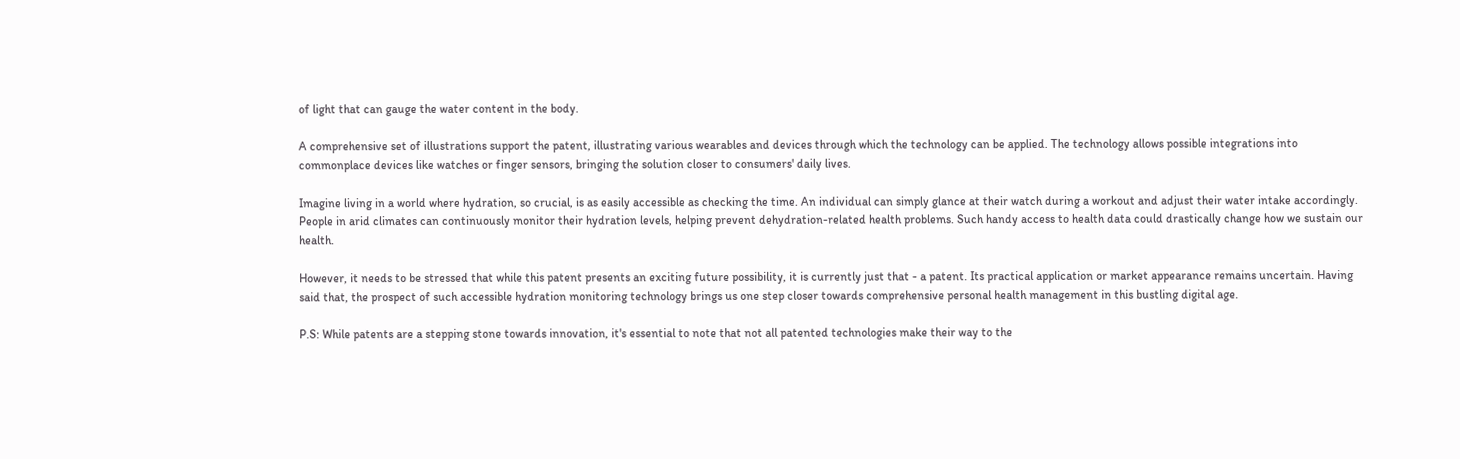of light that can gauge the water content in the body.

A comprehensive set of illustrations support the patent, illustrating various wearables and devices through which the technology can be applied. The technology allows possible integrations into commonplace devices like watches or finger sensors, bringing the solution closer to consumers' daily lives.

Imagine living in a world where hydration, so crucial, is as easily accessible as checking the time. An individual can simply glance at their watch during a workout and adjust their water intake accordingly. People in arid climates can continuously monitor their hydration levels, helping prevent dehydration-related health problems. Such handy access to health data could drastically change how we sustain our health.

However, it needs to be stressed that while this patent presents an exciting future possibility, it is currently just that - a patent. Its practical application or market appearance remains uncertain. Having said that, the prospect of such accessible hydration monitoring technology brings us one step closer towards comprehensive personal health management in this bustling digital age.

P.S: While patents are a stepping stone towards innovation, it's essential to note that not all patented technologies make their way to the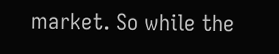market. So while the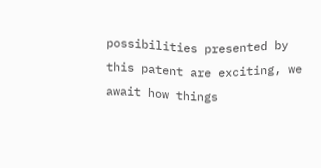possibilities presented by this patent are exciting, we await how things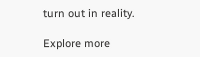turn out in reality.

Explore more